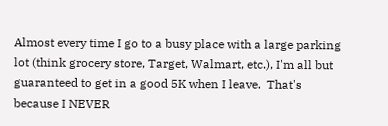Almost every time I go to a busy place with a large parking lot (think grocery store, Target, Walmart, etc.), I'm all but guaranteed to get in a good 5K when I leave.  That's because I NEVER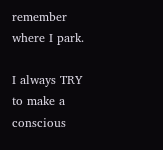remember where I park.

I always TRY to make a conscious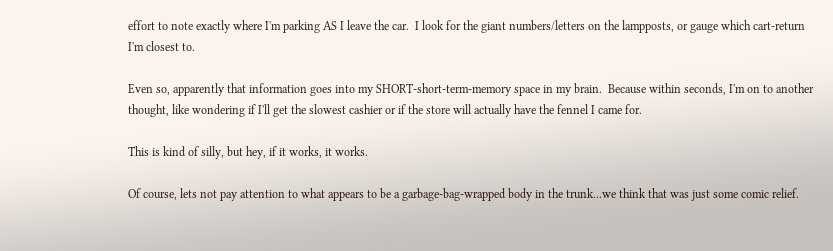effort to note exactly where I'm parking AS I leave the car.  I look for the giant numbers/letters on the lampposts, or gauge which cart-return I'm closest to.

Even so, apparently that information goes into my SHORT-short-term-memory space in my brain.  Because within seconds, I'm on to another thought, like wondering if I'll get the slowest cashier or if the store will actually have the fennel I came for.

This is kind of silly, but hey, if it works, it works.

Of course, lets not pay attention to what appears to be a garbage-bag-wrapped body in the trunk...we think that was just some comic relief.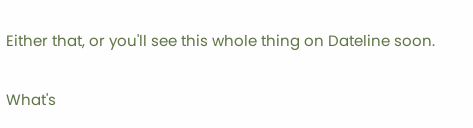Either that, or you'll see this whole thing on Dateline soon.

What's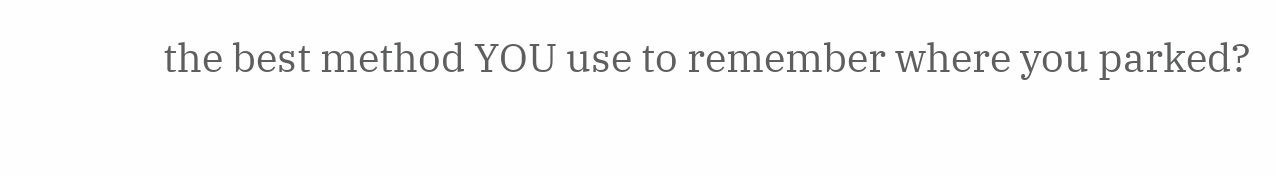the best method YOU use to remember where you parked?